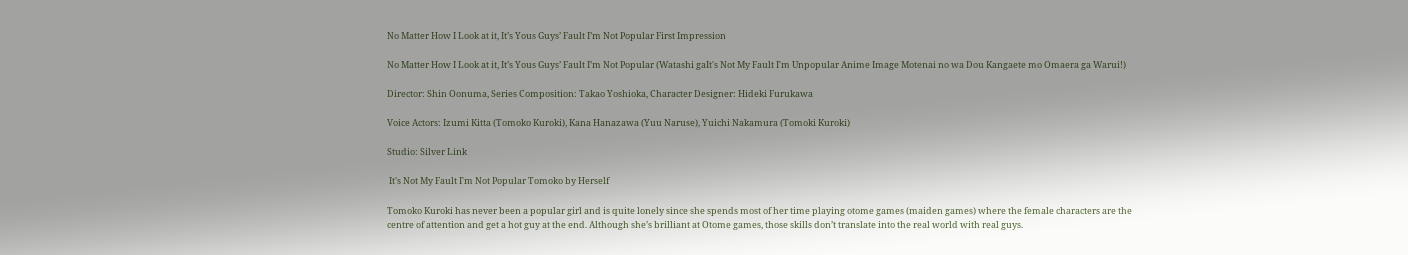No Matter How I Look at it, It’s Yous Guys’ Fault I’m Not Popular First Impression

No Matter How I Look at it, It’s Yous Guys’ Fault I’m Not Popular (Watashi gaIt's Not My Fault I'm Unpopular Anime Image Motenai no wa Dou Kangaete mo Omaera ga Warui!)

Director: Shin Oonuma, Series Composition: Takao Yoshioka, Character Designer: Hideki Furukawa

Voice Actors: Izumi Kitta (Tomoko Kuroki), Kana Hanazawa (Yuu Naruse), Yuichi Nakamura (Tomoki Kuroki)

Studio: Silver Link

 It's Not My Fault I'm Not Popular Tomoko by Herself

Tomoko Kuroki has never been a popular girl and is quite lonely since she spends most of her time playing otome games (maiden games) where the female characters are the centre of attention and get a hot guy at the end. Although she’s brilliant at Otome games, those skills don’t translate into the real world with real guys.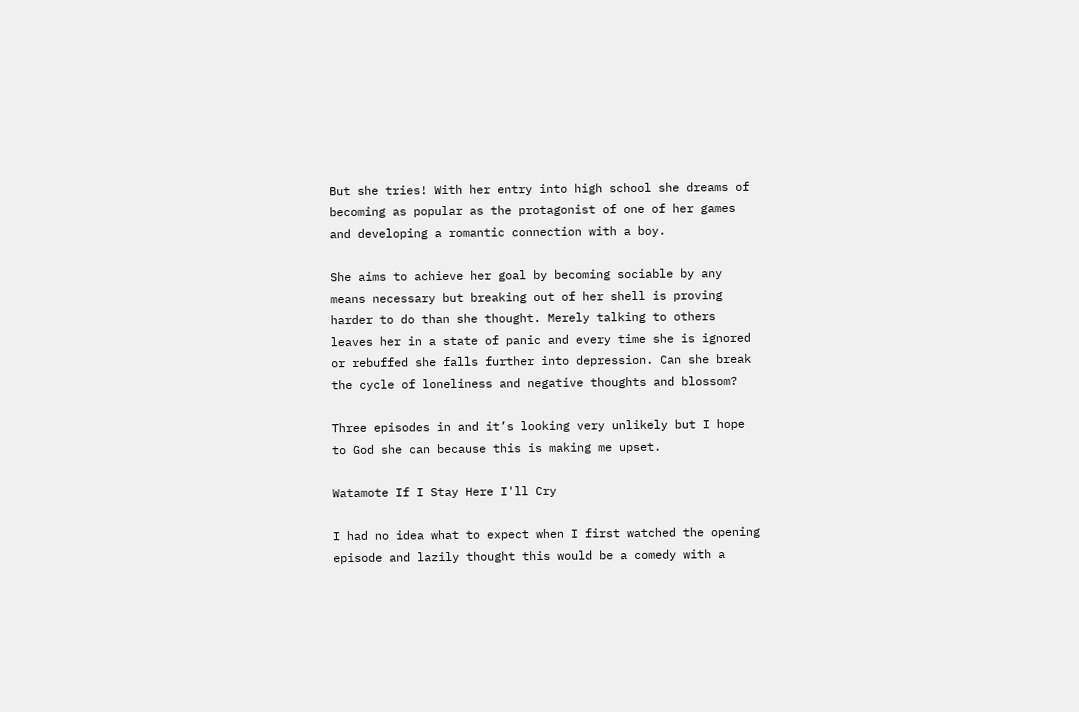But she tries! With her entry into high school she dreams of becoming as popular as the protagonist of one of her games and developing a romantic connection with a boy.

She aims to achieve her goal by becoming sociable by any means necessary but breaking out of her shell is proving harder to do than she thought. Merely talking to others leaves her in a state of panic and every time she is ignored or rebuffed she falls further into depression. Can she break the cycle of loneliness and negative thoughts and blossom?

Three episodes in and it’s looking very unlikely but I hope to God she can because this is making me upset.

Watamote If I Stay Here I'll Cry

I had no idea what to expect when I first watched the opening episode and lazily thought this would be a comedy with a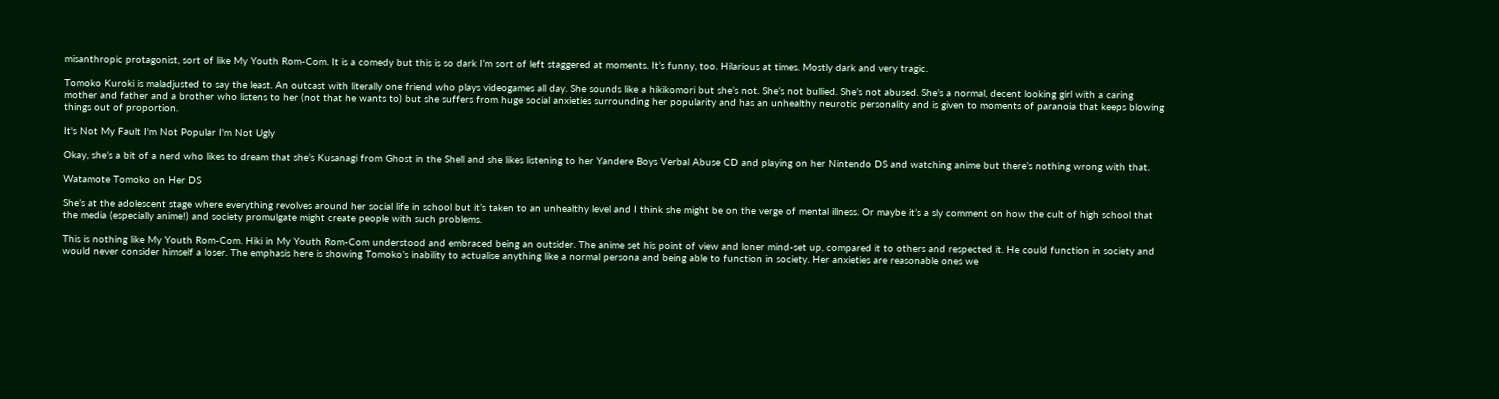misanthropic protagonist, sort of like My Youth Rom-Com. It is a comedy but this is so dark I’m sort of left staggered at moments. It’s funny, too. Hilarious at times. Mostly dark and very tragic.

Tomoko Kuroki is maladjusted to say the least. An outcast with literally one friend who plays videogames all day. She sounds like a hikikomori but she’s not. She’s not bullied. She’s not abused. She’s a normal, decent looking girl with a caring mother and father and a brother who listens to her (not that he wants to) but she suffers from huge social anxieties surrounding her popularity and has an unhealthy neurotic personality and is given to moments of paranoia that keeps blowing things out of proportion.

It's Not My Fault I'm Not Popular I'm Not Ugly

Okay, she’s a bit of a nerd who likes to dream that she’s Kusanagi from Ghost in the Shell and she likes listening to her Yandere Boys Verbal Abuse CD and playing on her Nintendo DS and watching anime but there’s nothing wrong with that.

Watamote Tomoko on Her DS

She’s at the adolescent stage where everything revolves around her social life in school but it’s taken to an unhealthy level and I think she might be on the verge of mental illness. Or maybe it’s a sly comment on how the cult of high school that the media (especially anime!) and society promulgate might create people with such problems.

This is nothing like My Youth Rom-Com. Hiki in My Youth Rom-Com understood and embraced being an outsider. The anime set his point of view and loner mind-set up, compared it to others and respected it. He could function in society and would never consider himself a loser. The emphasis here is showing Tomoko’s inability to actualise anything like a normal persona and being able to function in society. Her anxieties are reasonable ones we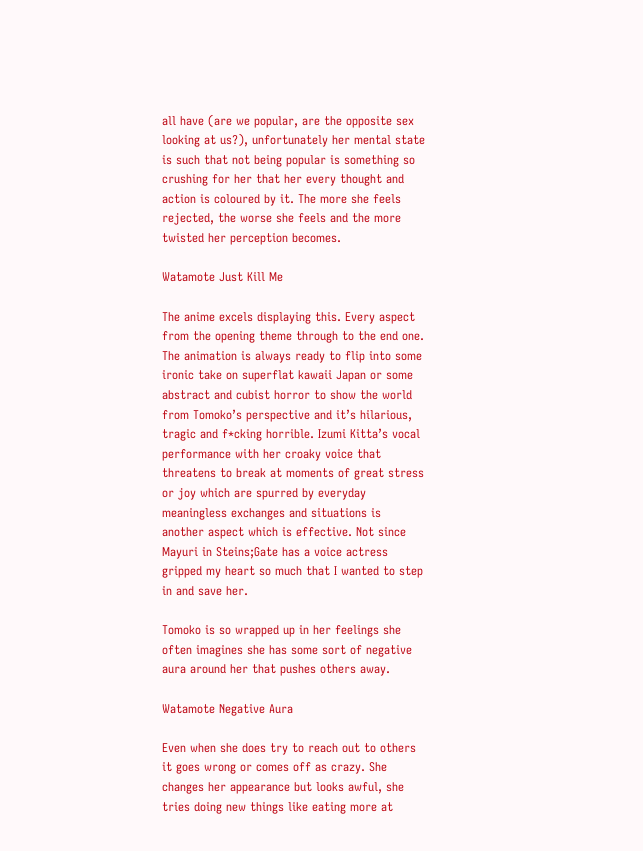all have (are we popular, are the opposite sex looking at us?), unfortunately her mental state is such that not being popular is something so crushing for her that her every thought and action is coloured by it. The more she feels rejected, the worse she feels and the more twisted her perception becomes.

Watamote Just Kill Me

The anime excels displaying this. Every aspect from the opening theme through to the end one. The animation is always ready to flip into some ironic take on superflat kawaii Japan or some abstract and cubist horror to show the world from Tomoko’s perspective and it’s hilarious, tragic and f*cking horrible. Izumi Kitta’s vocal performance with her croaky voice that threatens to break at moments of great stress or joy which are spurred by everyday meaningless exchanges and situations is another aspect which is effective. Not since Mayuri in Steins;Gate has a voice actress gripped my heart so much that I wanted to step in and save her.

Tomoko is so wrapped up in her feelings she often imagines she has some sort of negative aura around her that pushes others away.

Watamote Negative Aura

Even when she does try to reach out to others it goes wrong or comes off as crazy. She changes her appearance but looks awful, she tries doing new things like eating more at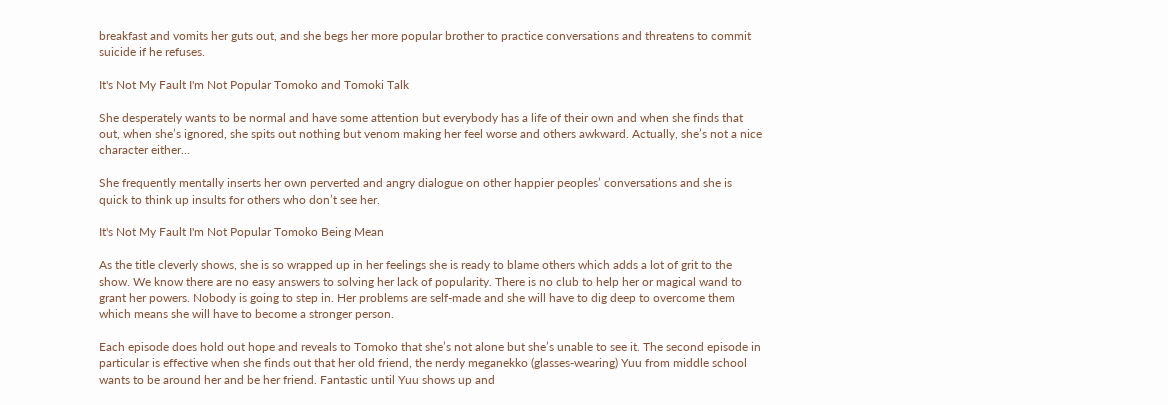breakfast and vomits her guts out, and she begs her more popular brother to practice conversations and threatens to commit suicide if he refuses.

It's Not My Fault I'm Not Popular Tomoko and Tomoki Talk

She desperately wants to be normal and have some attention but everybody has a life of their own and when she finds that out, when she’s ignored, she spits out nothing but venom making her feel worse and others awkward. Actually, she’s not a nice character either…

She frequently mentally inserts her own perverted and angry dialogue on other happier peoples’ conversations and she is quick to think up insults for others who don’t see her.

It's Not My Fault I'm Not Popular Tomoko Being Mean

As the title cleverly shows, she is so wrapped up in her feelings she is ready to blame others which adds a lot of grit to the show. We know there are no easy answers to solving her lack of popularity. There is no club to help her or magical wand to grant her powers. Nobody is going to step in. Her problems are self-made and she will have to dig deep to overcome them which means she will have to become a stronger person.

Each episode does hold out hope and reveals to Tomoko that she’s not alone but she’s unable to see it. The second episode in particular is effective when she finds out that her old friend, the nerdy meganekko (glasses-wearing) Yuu from middle school wants to be around her and be her friend. Fantastic until Yuu shows up and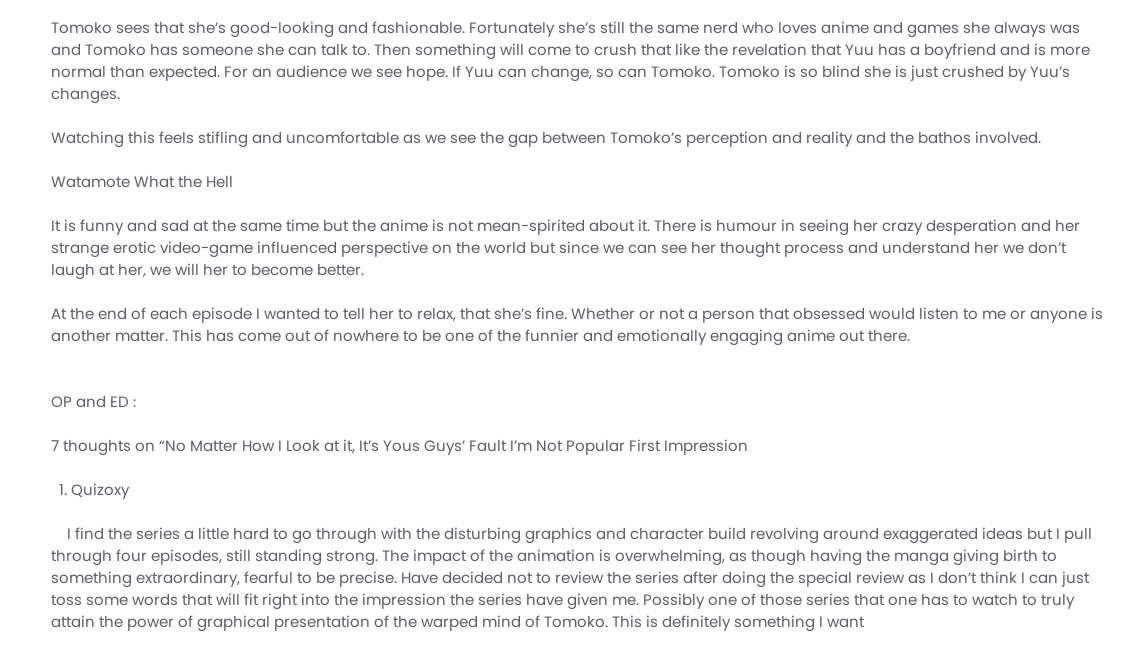Tomoko sees that she’s good-looking and fashionable. Fortunately she’s still the same nerd who loves anime and games she always was and Tomoko has someone she can talk to. Then something will come to crush that like the revelation that Yuu has a boyfriend and is more normal than expected. For an audience we see hope. If Yuu can change, so can Tomoko. Tomoko is so blind she is just crushed by Yuu’s changes.

Watching this feels stifling and uncomfortable as we see the gap between Tomoko’s perception and reality and the bathos involved.

Watamote What the Hell

It is funny and sad at the same time but the anime is not mean-spirited about it. There is humour in seeing her crazy desperation and her strange erotic video-game influenced perspective on the world but since we can see her thought process and understand her we don’t laugh at her, we will her to become better.

At the end of each episode I wanted to tell her to relax, that she’s fine. Whether or not a person that obsessed would listen to me or anyone is another matter. This has come out of nowhere to be one of the funnier and emotionally engaging anime out there.


OP and ED :

7 thoughts on “No Matter How I Look at it, It’s Yous Guys’ Fault I’m Not Popular First Impression

  1. Quizoxy

    I find the series a little hard to go through with the disturbing graphics and character build revolving around exaggerated ideas but I pull through four episodes, still standing strong. The impact of the animation is overwhelming, as though having the manga giving birth to something extraordinary, fearful to be precise. Have decided not to review the series after doing the special review as I don’t think I can just toss some words that will fit right into the impression the series have given me. Possibly one of those series that one has to watch to truly attain the power of graphical presentation of the warped mind of Tomoko. This is definitely something I want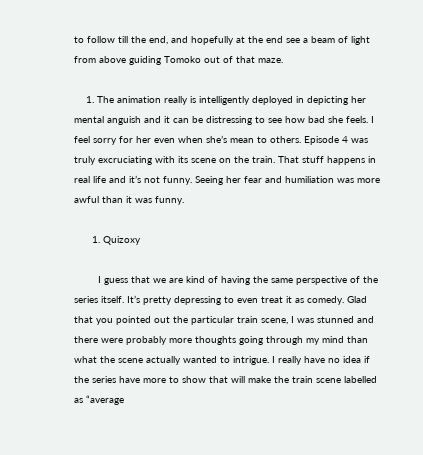to follow till the end, and hopefully at the end see a beam of light from above guiding Tomoko out of that maze.

    1. The animation really is intelligently deployed in depicting her mental anguish and it can be distressing to see how bad she feels. I feel sorry for her even when she’s mean to others. Episode 4 was truly excruciating with its scene on the train. That stuff happens in real life and it’s not funny. Seeing her fear and humiliation was more awful than it was funny.

      1. Quizoxy

        I guess that we are kind of having the same perspective of the series itself. It’s pretty depressing to even treat it as comedy. Glad that you pointed out the particular train scene, I was stunned and there were probably more thoughts going through my mind than what the scene actually wanted to intrigue. I really have no idea if the series have more to show that will make the train scene labelled as “average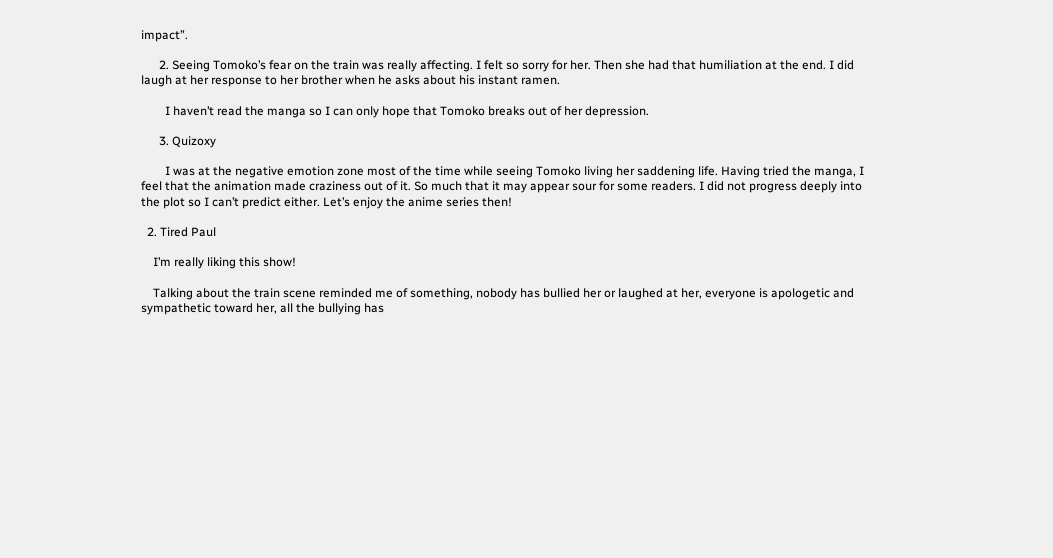impact”.

      2. Seeing Tomoko’s fear on the train was really affecting. I felt so sorry for her. Then she had that humiliation at the end. I did laugh at her response to her brother when he asks about his instant ramen.

        I haven’t read the manga so I can only hope that Tomoko breaks out of her depression.

      3. Quizoxy

        I was at the negative emotion zone most of the time while seeing Tomoko living her saddening life. Having tried the manga, I feel that the animation made craziness out of it. So much that it may appear sour for some readers. I did not progress deeply into the plot so I can’t predict either. Let’s enjoy the anime series then!

  2. Tired Paul

    I’m really liking this show!

    Talking about the train scene reminded me of something, nobody has bullied her or laughed at her, everyone is apologetic and sympathetic toward her, all the bullying has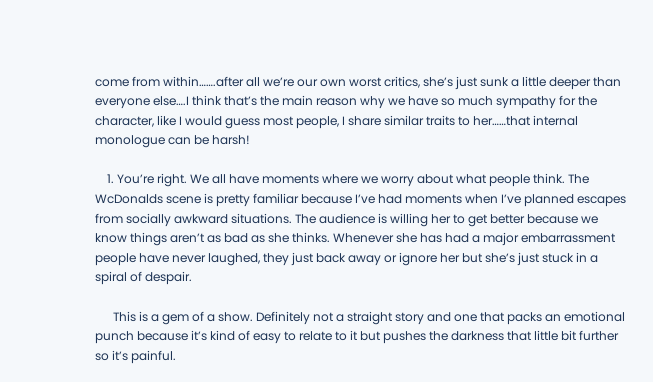come from within…….after all we’re our own worst critics, she’s just sunk a little deeper than everyone else….I think that’s the main reason why we have so much sympathy for the character, like I would guess most people, I share similar traits to her……that internal monologue can be harsh!

    1. You’re right. We all have moments where we worry about what people think. The WcDonalds scene is pretty familiar because I’ve had moments when I’ve planned escapes from socially awkward situations. The audience is willing her to get better because we know things aren’t as bad as she thinks. Whenever she has had a major embarrassment people have never laughed, they just back away or ignore her but she’s just stuck in a spiral of despair.

      This is a gem of a show. Definitely not a straight story and one that packs an emotional punch because it’s kind of easy to relate to it but pushes the darkness that little bit further so it’s painful.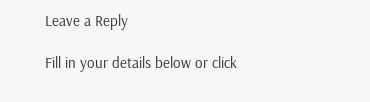Leave a Reply

Fill in your details below or click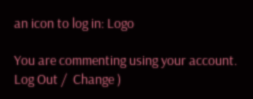an icon to log in: Logo

You are commenting using your account. Log Out /  Change )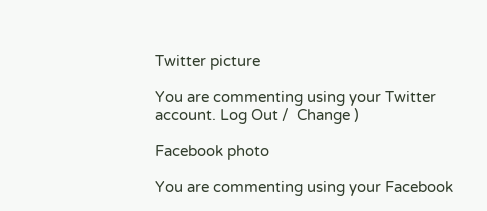Twitter picture

You are commenting using your Twitter account. Log Out /  Change )

Facebook photo

You are commenting using your Facebook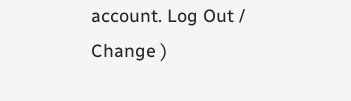account. Log Out /  Change )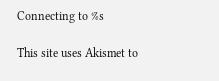Connecting to %s

This site uses Akismet to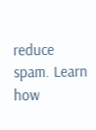reduce spam. Learn how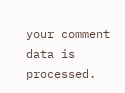your comment data is processed.